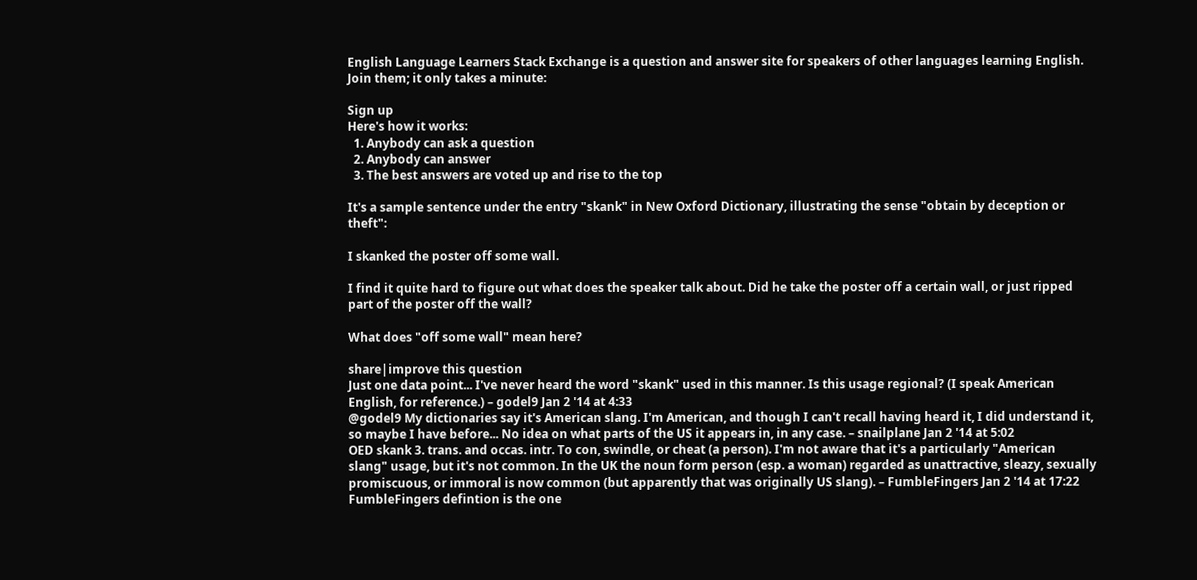English Language Learners Stack Exchange is a question and answer site for speakers of other languages learning English. Join them; it only takes a minute:

Sign up
Here's how it works:
  1. Anybody can ask a question
  2. Anybody can answer
  3. The best answers are voted up and rise to the top

It's a sample sentence under the entry "skank" in New Oxford Dictionary, illustrating the sense "obtain by deception or theft":

I skanked the poster off some wall.

I find it quite hard to figure out what does the speaker talk about. Did he take the poster off a certain wall, or just ripped part of the poster off the wall?

What does "off some wall" mean here?

share|improve this question
Just one data point... I've never heard the word "skank" used in this manner. Is this usage regional? (I speak American English, for reference.) – godel9 Jan 2 '14 at 4:33
@godel9 My dictionaries say it's American slang. I'm American, and though I can't recall having heard it, I did understand it, so maybe I have before... No idea on what parts of the US it appears in, in any case. – snailplane Jan 2 '14 at 5:02
OED skank 3. trans. and occas. intr. To con, swindle, or cheat (a person). I'm not aware that it's a particularly "American slang" usage, but it's not common. In the UK the noun form person (esp. a woman) regarded as unattractive, sleazy, sexually promiscuous, or immoral is now common (but apparently that was originally US slang). – FumbleFingers Jan 2 '14 at 17:22
FumbleFingers defintion is the one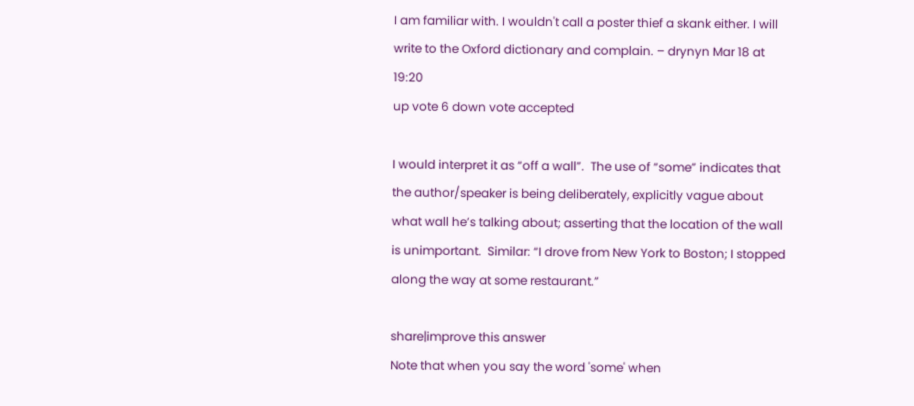I am familiar with. I wouldn't call a poster thief a skank either. I will write to the Oxford dictionary and complain. – drynyn Mar 18 at 19:20
up vote 6 down vote accepted

I would interpret it as “off a wall”.  The use of “some” indicates that the author/speaker is being deliberately, explicitly vague about what wall he’s talking about; asserting that the location of the wall is unimportant.  Similar: “I drove from New York to Boston; I stopped along the way at some restaurant.”

share|improve this answer
Note that when you say the word 'some' when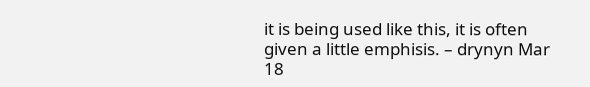it is being used like this, it is often given a little emphisis. – drynyn Mar 18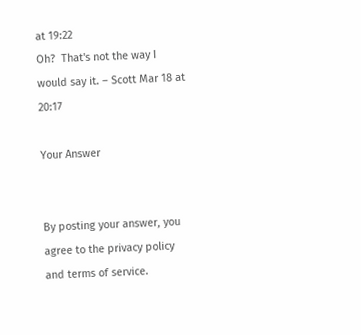at 19:22
Oh?  That's not the way I would say it. – Scott Mar 18 at 20:17

Your Answer


By posting your answer, you agree to the privacy policy and terms of service.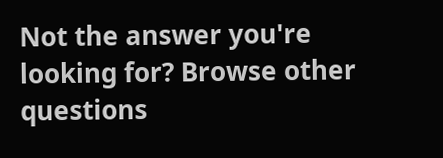Not the answer you're looking for? Browse other questions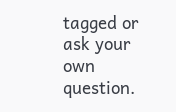tagged or ask your own question.